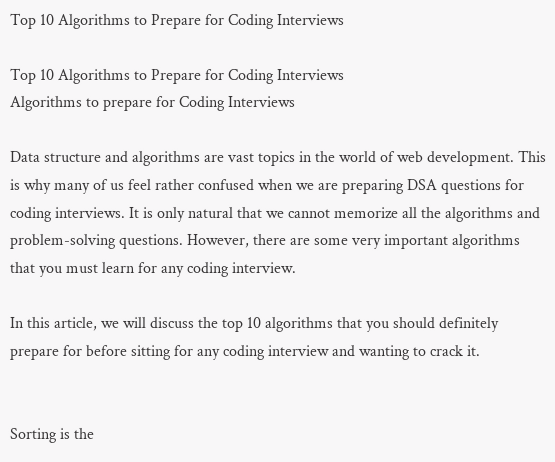Top 10 Algorithms to Prepare for Coding Interviews

Top 10 Algorithms to Prepare for Coding Interviews
Algorithms to prepare for Coding Interviews

Data structure and algorithms are vast topics in the world of web development. This is why many of us feel rather confused when we are preparing DSA questions for coding interviews. It is only natural that we cannot memorize all the algorithms and problem-solving questions. However, there are some very important algorithms that you must learn for any coding interview.

In this article, we will discuss the top 10 algorithms that you should definitely prepare for before sitting for any coding interview and wanting to crack it.


Sorting is the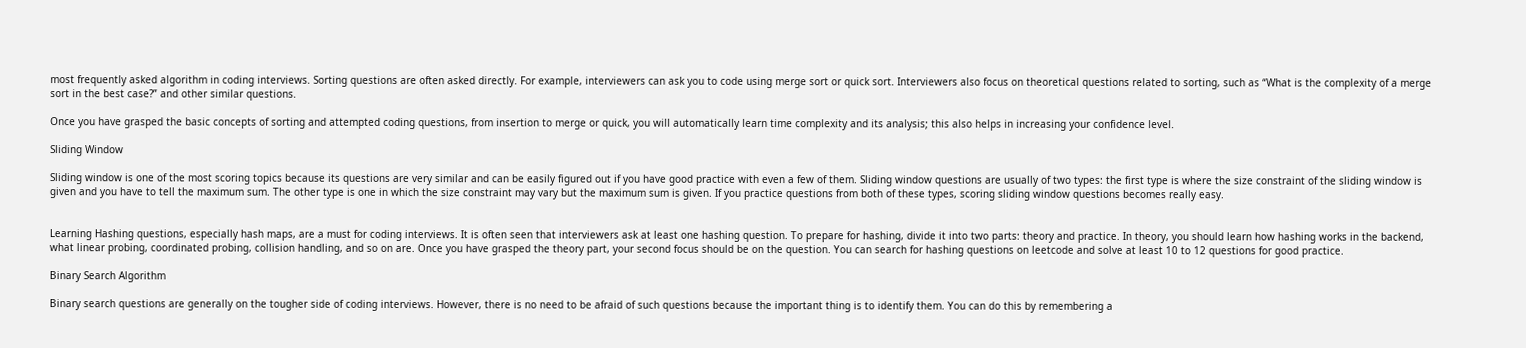most frequently asked algorithm in coding interviews. Sorting questions are often asked directly. For example, interviewers can ask you to code using merge sort or quick sort. Interviewers also focus on theoretical questions related to sorting, such as “What is the complexity of a merge sort in the best case?” and other similar questions.

Once you have grasped the basic concepts of sorting and attempted coding questions, from insertion to merge or quick, you will automatically learn time complexity and its analysis; this also helps in increasing your confidence level.

Sliding Window

Sliding window is one of the most scoring topics because its questions are very similar and can be easily figured out if you have good practice with even a few of them. Sliding window questions are usually of two types: the first type is where the size constraint of the sliding window is given and you have to tell the maximum sum. The other type is one in which the size constraint may vary but the maximum sum is given. If you practice questions from both of these types, scoring sliding window questions becomes really easy.


Learning Hashing questions, especially hash maps, are a must for coding interviews. It is often seen that interviewers ask at least one hashing question. To prepare for hashing, divide it into two parts: theory and practice. In theory, you should learn how hashing works in the backend, what linear probing, coordinated probing, collision handling, and so on are. Once you have grasped the theory part, your second focus should be on the question. You can search for hashing questions on leetcode and solve at least 10 to 12 questions for good practice.

Binary Search Algorithm

Binary search questions are generally on the tougher side of coding interviews. However, there is no need to be afraid of such questions because the important thing is to identify them. You can do this by remembering a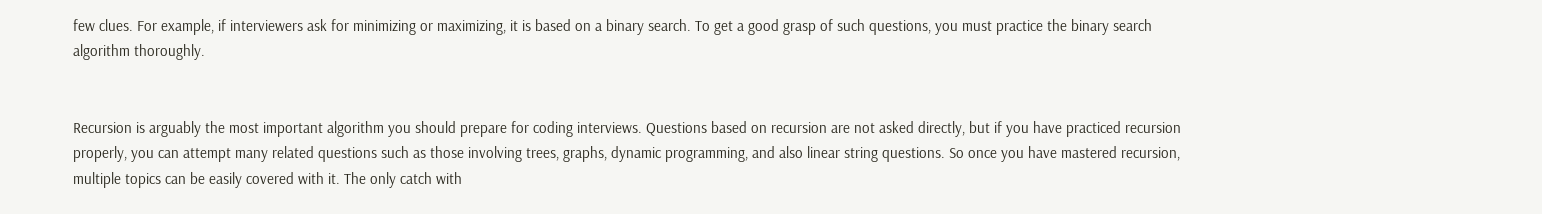few clues. For example, if interviewers ask for minimizing or maximizing, it is based on a binary search. To get a good grasp of such questions, you must practice the binary search algorithm thoroughly.


Recursion is arguably the most important algorithm you should prepare for coding interviews. Questions based on recursion are not asked directly, but if you have practiced recursion properly, you can attempt many related questions such as those involving trees, graphs, dynamic programming, and also linear string questions. So once you have mastered recursion, multiple topics can be easily covered with it. The only catch with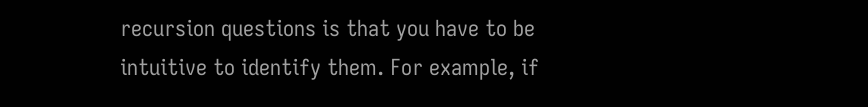recursion questions is that you have to be intuitive to identify them. For example, if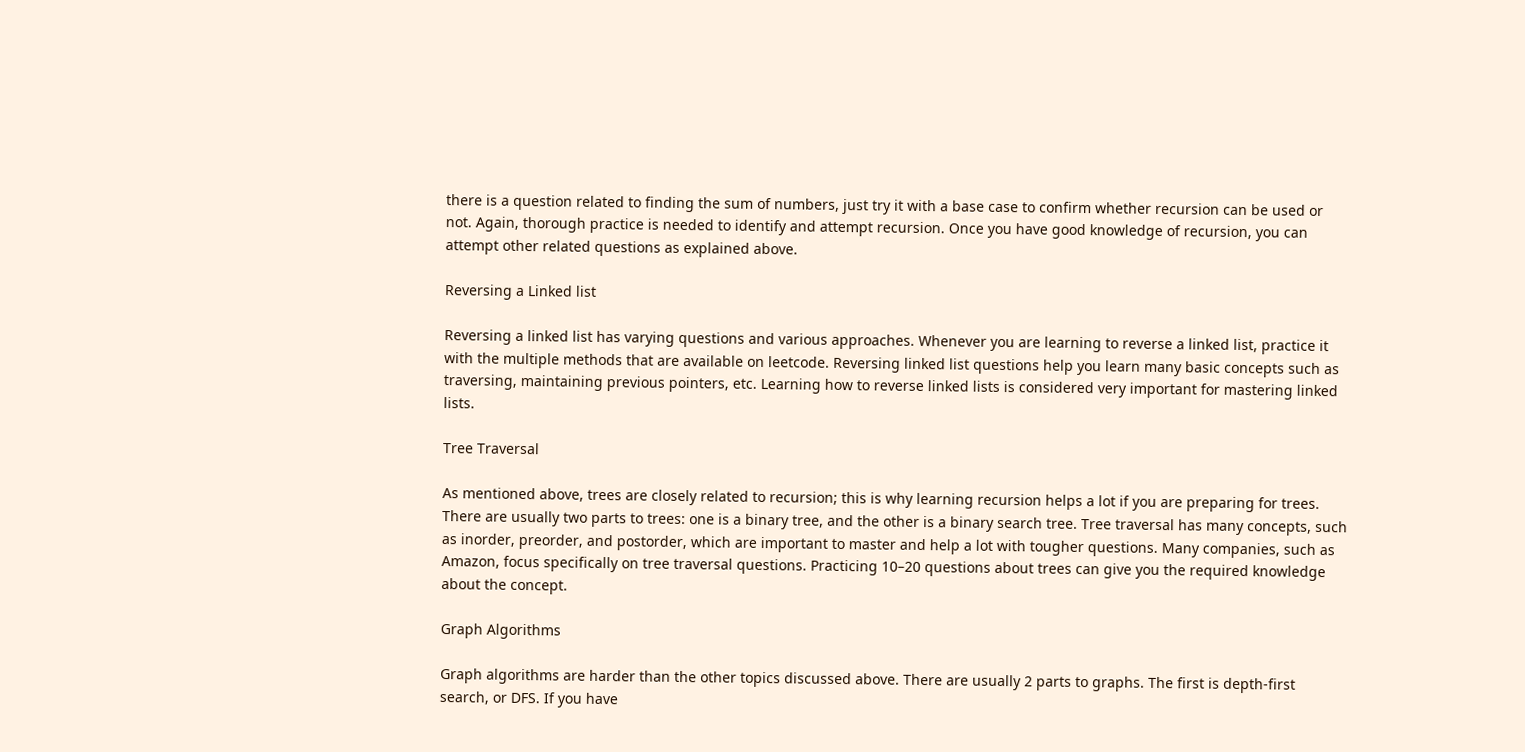there is a question related to finding the sum of numbers, just try it with a base case to confirm whether recursion can be used or not. Again, thorough practice is needed to identify and attempt recursion. Once you have good knowledge of recursion, you can attempt other related questions as explained above.

Reversing a Linked list

Reversing a linked list has varying questions and various approaches. Whenever you are learning to reverse a linked list, practice it with the multiple methods that are available on leetcode. Reversing linked list questions help you learn many basic concepts such as traversing, maintaining previous pointers, etc. Learning how to reverse linked lists is considered very important for mastering linked lists.

Tree Traversal

As mentioned above, trees are closely related to recursion; this is why learning recursion helps a lot if you are preparing for trees. There are usually two parts to trees: one is a binary tree, and the other is a binary search tree. Tree traversal has many concepts, such as inorder, preorder, and postorder, which are important to master and help a lot with tougher questions. Many companies, such as Amazon, focus specifically on tree traversal questions. Practicing 10–20 questions about trees can give you the required knowledge about the concept.

Graph Algorithms

Graph algorithms are harder than the other topics discussed above. There are usually 2 parts to graphs. The first is depth-first search, or DFS. If you have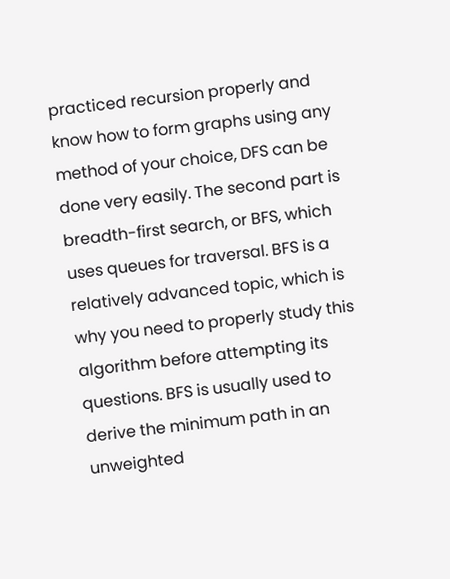practiced recursion properly and know how to form graphs using any method of your choice, DFS can be done very easily. The second part is breadth-first search, or BFS, which uses queues for traversal. BFS is a relatively advanced topic, which is why you need to properly study this algorithm before attempting its questions. BFS is usually used to derive the minimum path in an unweighted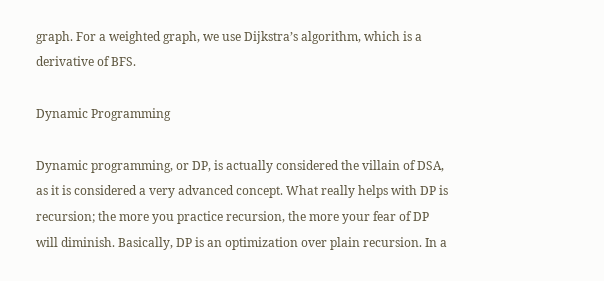graph. For a weighted graph, we use Dijkstra’s algorithm, which is a derivative of BFS.

Dynamic Programming

Dynamic programming, or DP, is actually considered the villain of DSA, as it is considered a very advanced concept. What really helps with DP is recursion; the more you practice recursion, the more your fear of DP will diminish. Basically, DP is an optimization over plain recursion. In a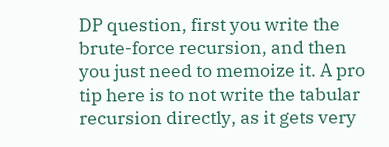DP question, first you write the brute-force recursion, and then you just need to memoize it. A pro tip here is to not write the tabular recursion directly, as it gets very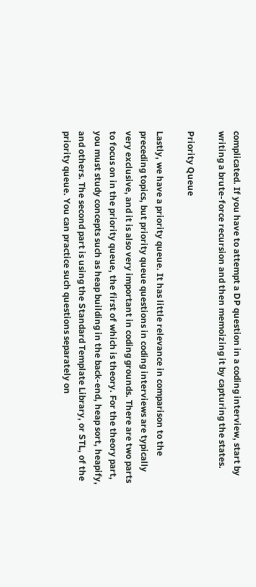complicated. If you have to attempt a DP question in a coding interview, start by writing a brute-force recursion and then memoizing it by capturing the states.

Priority Queue

Lastly, we have a priority queue. It has little relevance in comparison to the preceding topics, but priority queue questions in coding interviews are typically very exclusive, and it is also very important in coding grounds. There are two parts to focus on in the priority queue, the first of which is theory. For the theory part, you must study concepts such as heap building in the back-end, heap sort, heapify, and others. The second part is using the Standard Template Library, or STL, of the priority queue. You can practice such questions separately on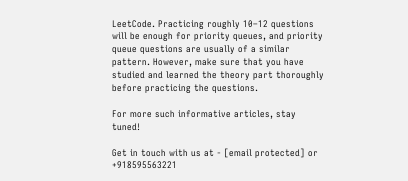LeetCode. Practicing roughly 10–12 questions will be enough for priority queues, and priority queue questions are usually of a similar pattern. However, make sure that you have studied and learned the theory part thoroughly before practicing the questions.

For more such informative articles, stay tuned!

Get in touch with us at - [email protected] or +918595563221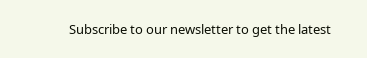Subscribe to our newsletter to get the latest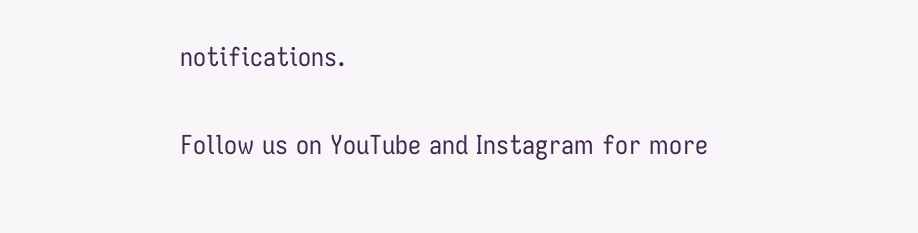notifications.

Follow us on YouTube and Instagram for more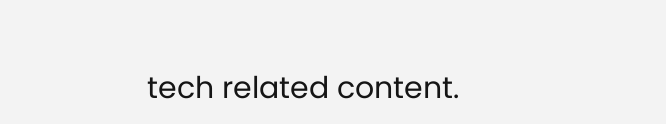tech related content.